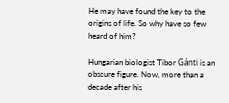He may have found the key to the origins of life. So why have so few heard of him?

Hungarian biologist Tibor Gánti is an obscure figure. Now, more than a decade after his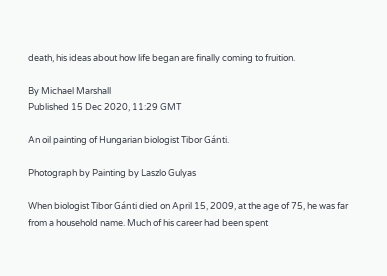death, his ideas about how life began are finally coming to fruition.

By Michael Marshall
Published 15 Dec 2020, 11:29 GMT

An oil painting of Hungarian biologist Tibor Gánti.

Photograph by Painting by Laszlo Gulyas

When biologist Tibor Gánti died on April 15, 2009, at the age of 75, he was far from a household name. Much of his career had been spent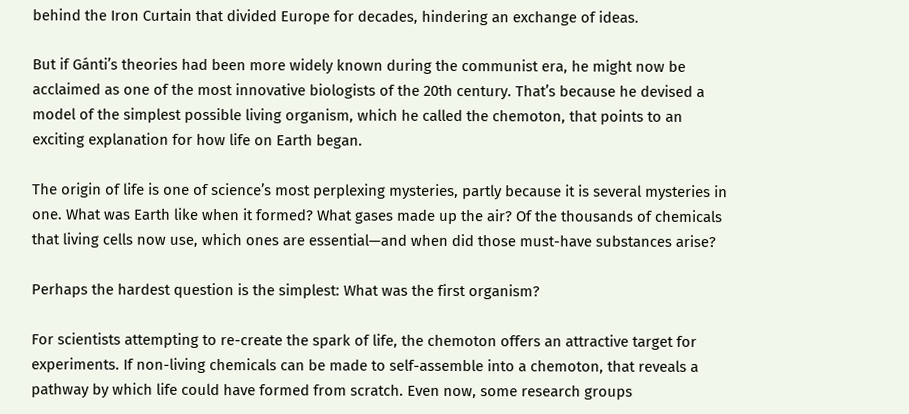behind the Iron Curtain that divided Europe for decades, hindering an exchange of ideas.

But if Gánti’s theories had been more widely known during the communist era, he might now be acclaimed as one of the most innovative biologists of the 20th century. That’s because he devised a model of the simplest possible living organism, which he called the chemoton, that points to an exciting explanation for how life on Earth began.

The origin of life is one of science’s most perplexing mysteries, partly because it is several mysteries in one. What was Earth like when it formed? What gases made up the air? Of the thousands of chemicals that living cells now use, which ones are essential—and when did those must-have substances arise?

Perhaps the hardest question is the simplest: What was the first organism?

For scientists attempting to re-create the spark of life, the chemoton offers an attractive target for experiments. If non-living chemicals can be made to self-assemble into a chemoton, that reveals a pathway by which life could have formed from scratch. Even now, some research groups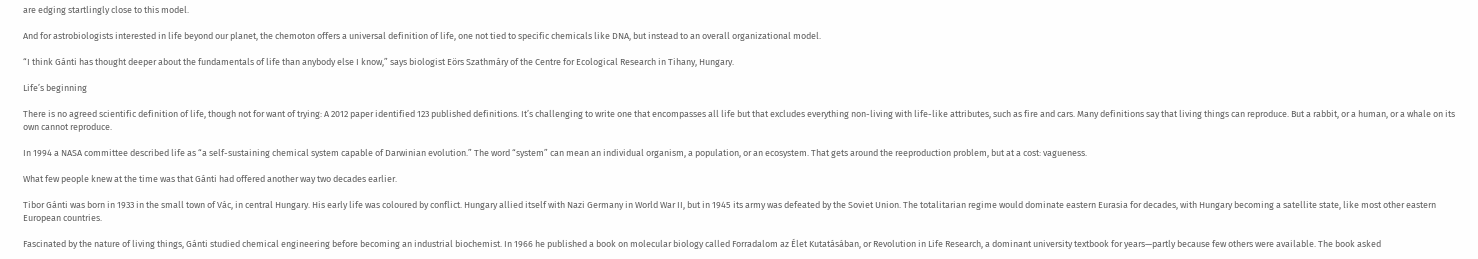are edging startlingly close to this model.

And for astrobiologists interested in life beyond our planet, the chemoton offers a universal definition of life, one not tied to specific chemicals like DNA, but instead to an overall organizational model.

“I think Gánti has thought deeper about the fundamentals of life than anybody else I know,” says biologist Eörs Szathmáry of the Centre for Ecological Research in Tihany, Hungary.

Life’s beginning

There is no agreed scientific definition of life, though not for want of trying: A 2012 paper identified 123 published definitions. It’s challenging to write one that encompasses all life but that excludes everything non-living with life-like attributes, such as fire and cars. Many definitions say that living things can reproduce. But a rabbit, or a human, or a whale on its own cannot reproduce.

In 1994 a NASA committee described life as “a self-sustaining chemical system capable of Darwinian evolution.” The word “system” can mean an individual organism, a population, or an ecosystem. That gets around the reeproduction problem, but at a cost: vagueness.

What few people knew at the time was that Gánti had offered another way two decades earlier.

Tibor Gánti was born in 1933 in the small town of Vác, in central Hungary. His early life was coloured by conflict. Hungary allied itself with Nazi Germany in World War II, but in 1945 its army was defeated by the Soviet Union. The totalitarian regime would dominate eastern Eurasia for decades, with Hungary becoming a satellite state, like most other eastern European countries.

Fascinated by the nature of living things, Gánti studied chemical engineering before becoming an industrial biochemist. In 1966 he published a book on molecular biology called Forradalom az Élet Kutatásában, or Revolution in Life Research, a dominant university textbook for years—partly because few others were available. The book asked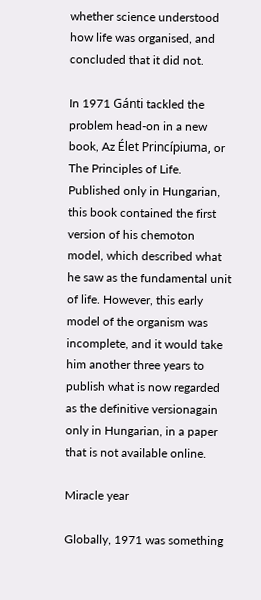whether science understood how life was organised, and concluded that it did not.

In 1971 Gánti tackled the problem head-on in a new book, Az Élet Princípiuma, or The Principles of Life. Published only in Hungarian, this book contained the first version of his chemoton model, which described what he saw as the fundamental unit of life. However, this early model of the organism was incomplete, and it would take him another three years to publish what is now regarded as the definitive versionagain only in Hungarian, in a paper that is not available online.

Miracle year

Globally, 1971 was something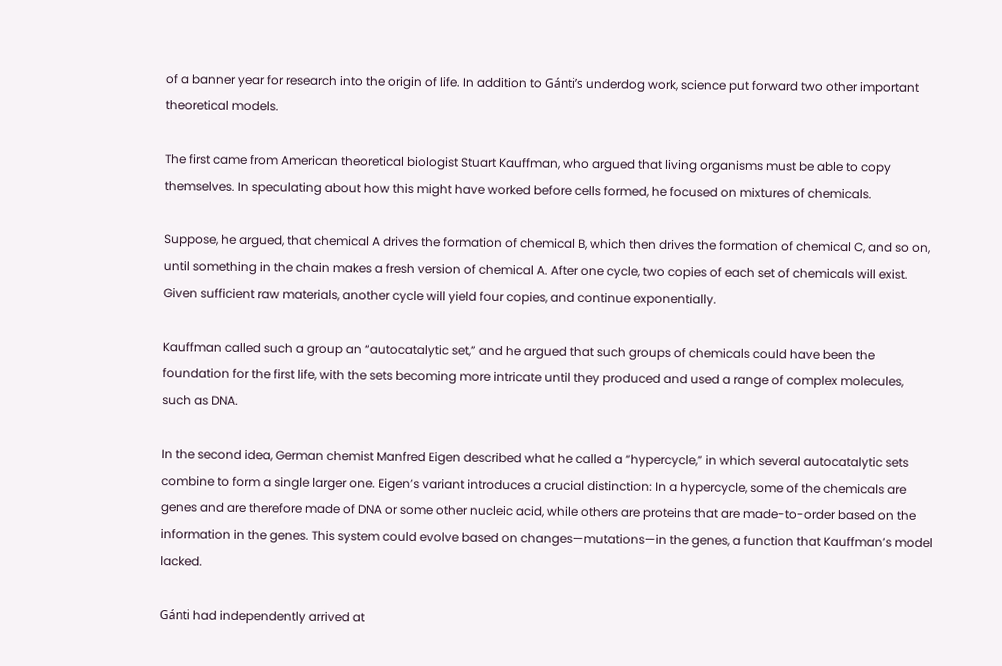of a banner year for research into the origin of life. In addition to Gánti’s underdog work, science put forward two other important theoretical models.

The first came from American theoretical biologist Stuart Kauffman, who argued that living organisms must be able to copy themselves. In speculating about how this might have worked before cells formed, he focused on mixtures of chemicals.

Suppose, he argued, that chemical A drives the formation of chemical B, which then drives the formation of chemical C, and so on, until something in the chain makes a fresh version of chemical A. After one cycle, two copies of each set of chemicals will exist. Given sufficient raw materials, another cycle will yield four copies, and continue exponentially.

Kauffman called such a group an “autocatalytic set,” and he argued that such groups of chemicals could have been the foundation for the first life, with the sets becoming more intricate until they produced and used a range of complex molecules, such as DNA.

In the second idea, German chemist Manfred Eigen described what he called a “hypercycle,” in which several autocatalytic sets combine to form a single larger one. Eigen’s variant introduces a crucial distinction: In a hypercycle, some of the chemicals are genes and are therefore made of DNA or some other nucleic acid, while others are proteins that are made-to-order based on the information in the genes. This system could evolve based on changes—mutations—in the genes, a function that Kauffman’s model lacked.

Gánti had independently arrived at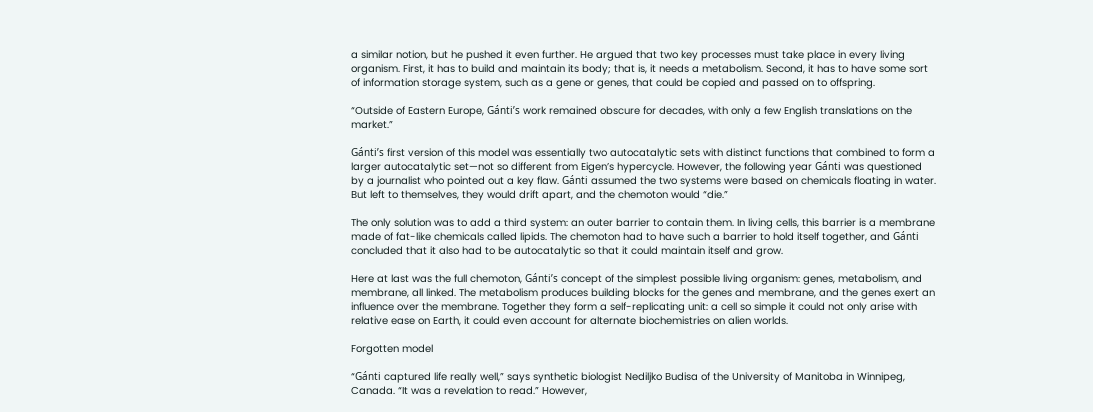a similar notion, but he pushed it even further. He argued that two key processes must take place in every living organism. First, it has to build and maintain its body; that is, it needs a metabolism. Second, it has to have some sort of information storage system, such as a gene or genes, that could be copied and passed on to offspring.

“Outside of Eastern Europe, Gánti’s work remained obscure for decades, with only a few English translations on the market.”

Gánti’s first version of this model was essentially two autocatalytic sets with distinct functions that combined to form a larger autocatalytic set—not so different from Eigen’s hypercycle. However, the following year Gánti was questioned by a journalist who pointed out a key flaw. Gánti assumed the two systems were based on chemicals floating in water. But left to themselves, they would drift apart, and the chemoton would “die.”

The only solution was to add a third system: an outer barrier to contain them. In living cells, this barrier is a membrane made of fat-like chemicals called lipids. The chemoton had to have such a barrier to hold itself together, and Gánti concluded that it also had to be autocatalytic so that it could maintain itself and grow.

Here at last was the full chemoton, Gánti’s concept of the simplest possible living organism: genes, metabolism, and membrane, all linked. The metabolism produces building blocks for the genes and membrane, and the genes exert an influence over the membrane. Together they form a self-replicating unit: a cell so simple it could not only arise with relative ease on Earth, it could even account for alternate biochemistries on alien worlds.

Forgotten model

“Gánti captured life really well,” says synthetic biologist Nediljko Budisa of the University of Manitoba in Winnipeg, Canada. “It was a revelation to read.” However,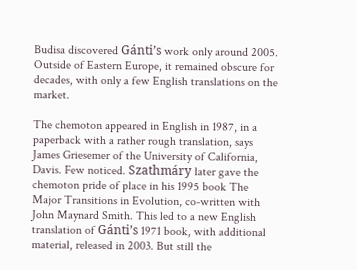Budisa discovered Gánti’s work only around 2005. Outside of Eastern Europe, it remained obscure for decades, with only a few English translations on the market.

The chemoton appeared in English in 1987, in a paperback with a rather rough translation, says James Griesemer of the University of California, Davis. Few noticed. Szathmáry later gave the chemoton pride of place in his 1995 book The Major Transitions in Evolution, co-written with John Maynard Smith. This led to a new English translation of Gánti’s 1971 book, with additional material, released in 2003. But still the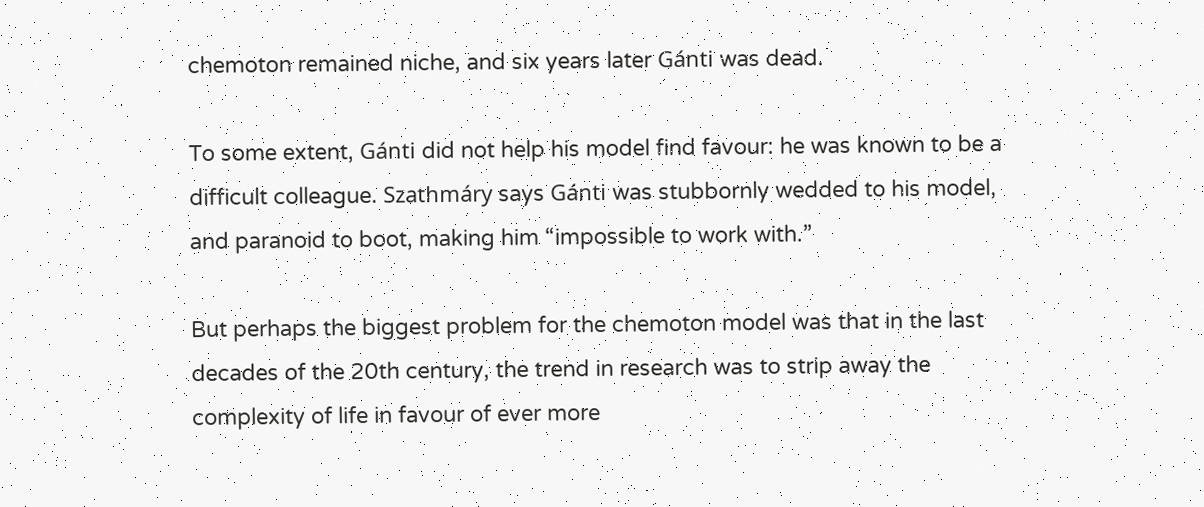chemoton remained niche, and six years later Gánti was dead.

To some extent, Gánti did not help his model find favour: he was known to be a difficult colleague. Szathmáry says Gánti was stubbornly wedded to his model, and paranoid to boot, making him “impossible to work with.”

But perhaps the biggest problem for the chemoton model was that in the last decades of the 20th century, the trend in research was to strip away the complexity of life in favour of ever more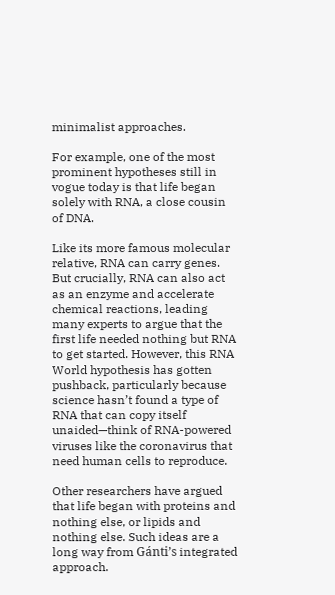minimalist approaches.

For example, one of the most prominent hypotheses still in vogue today is that life began solely with RNA, a close cousin of DNA.

Like its more famous molecular relative, RNA can carry genes. But crucially, RNA can also act as an enzyme and accelerate chemical reactions, leading many experts to argue that the first life needed nothing but RNA to get started. However, this RNA World hypothesis has gotten pushback, particularly because science hasn’t found a type of RNA that can copy itself unaided—think of RNA-powered viruses like the coronavirus that need human cells to reproduce.

Other researchers have argued that life began with proteins and nothing else, or lipids and nothing else. Such ideas are a long way from Gánti’s integrated approach.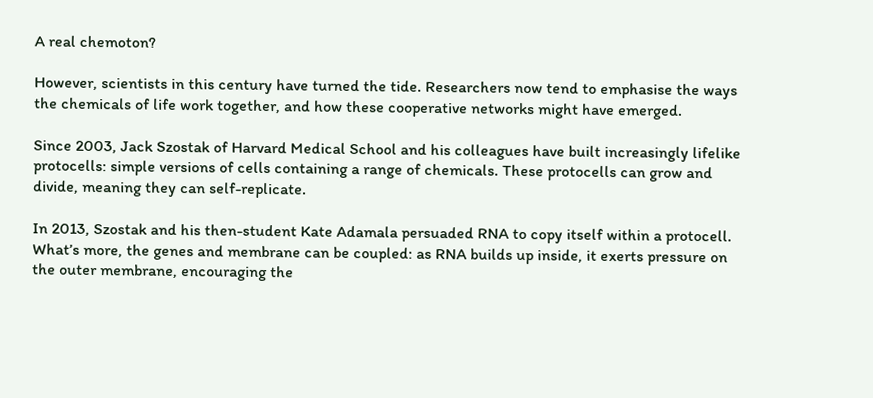A real chemoton?

However, scientists in this century have turned the tide. Researchers now tend to emphasise the ways the chemicals of life work together, and how these cooperative networks might have emerged.

Since 2003, Jack Szostak of Harvard Medical School and his colleagues have built increasingly lifelike protocells: simple versions of cells containing a range of chemicals. These protocells can grow and divide, meaning they can self-replicate.

In 2013, Szostak and his then-student Kate Adamala persuaded RNA to copy itself within a protocell. What’s more, the genes and membrane can be coupled: as RNA builds up inside, it exerts pressure on the outer membrane, encouraging the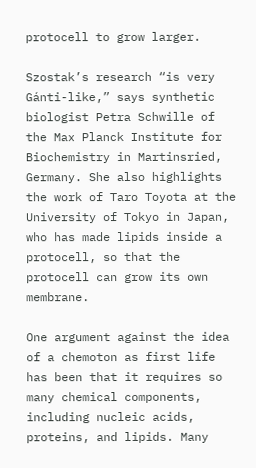protocell to grow larger.

Szostak’s research “is very Gánti-like,” says synthetic biologist Petra Schwille of the Max Planck Institute for Biochemistry in Martinsried, Germany. She also highlights the work of Taro Toyota at the University of Tokyo in Japan, who has made lipids inside a protocell, so that the protocell can grow its own membrane.

One argument against the idea of a chemoton as first life has been that it requires so many chemical components, including nucleic acids, proteins, and lipids. Many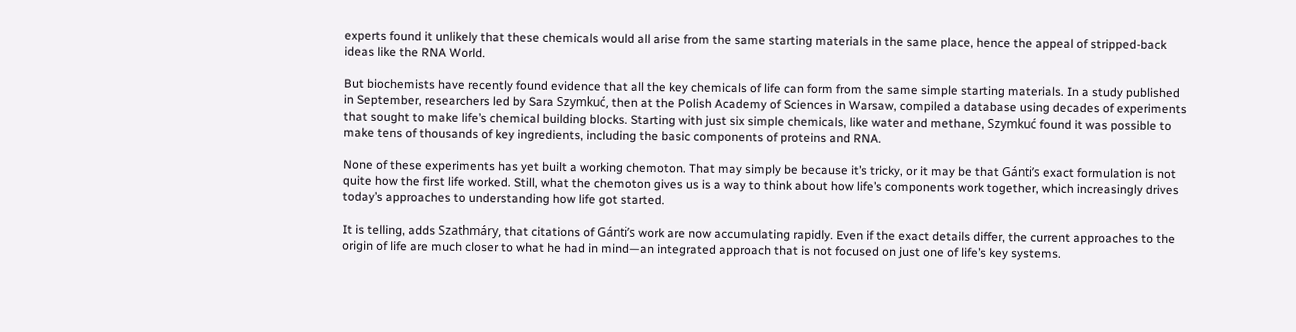experts found it unlikely that these chemicals would all arise from the same starting materials in the same place, hence the appeal of stripped-back ideas like the RNA World.

But biochemists have recently found evidence that all the key chemicals of life can form from the same simple starting materials. In a study published in September, researchers led by Sara Szymkuć, then at the Polish Academy of Sciences in Warsaw, compiled a database using decades of experiments that sought to make life’s chemical building blocks. Starting with just six simple chemicals, like water and methane, Szymkuć found it was possible to make tens of thousands of key ingredients, including the basic components of proteins and RNA.

None of these experiments has yet built a working chemoton. That may simply be because it’s tricky, or it may be that Gánti’s exact formulation is not quite how the first life worked. Still, what the chemoton gives us is a way to think about how life’s components work together, which increasingly drives today’s approaches to understanding how life got started.

It is telling, adds Szathmáry, that citations of Gánti’s work are now accumulating rapidly. Even if the exact details differ, the current approaches to the origin of life are much closer to what he had in mind—an integrated approach that is not focused on just one of life’s key systems.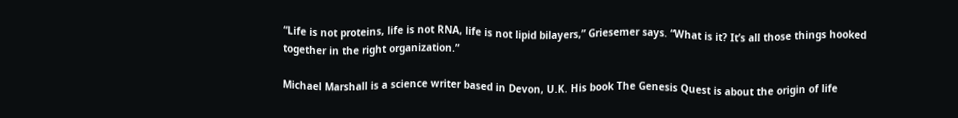“Life is not proteins, life is not RNA, life is not lipid bilayers,” Griesemer says. “What is it? It’s all those things hooked together in the right organization.”

Michael Marshall is a science writer based in Devon, U.K. His book The Genesis Quest is about the origin of life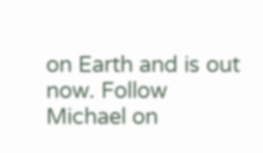on Earth and is out now. Follow Michael on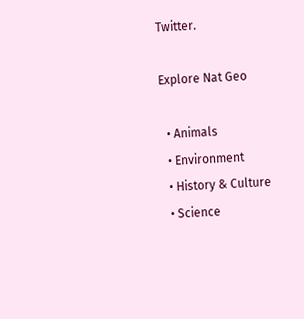Twitter.

Explore Nat Geo

  • Animals
  • Environment
  • History & Culture
  • Science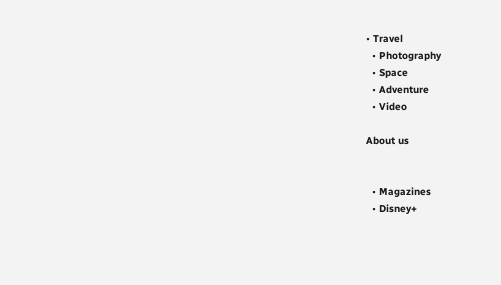• Travel
  • Photography
  • Space
  • Adventure
  • Video

About us


  • Magazines
  • Disney+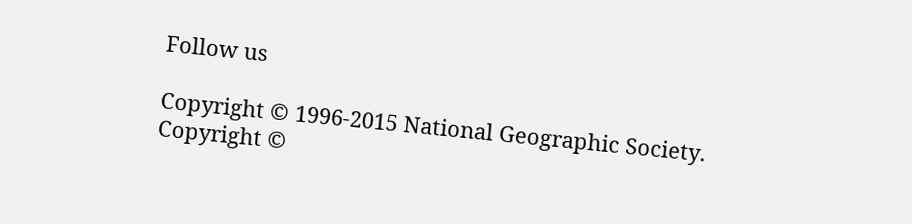Follow us

Copyright © 1996-2015 National Geographic Society. Copyright ©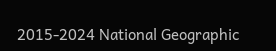2015-2024 National Geographic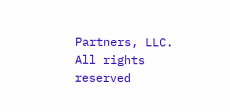Partners, LLC. All rights reserved